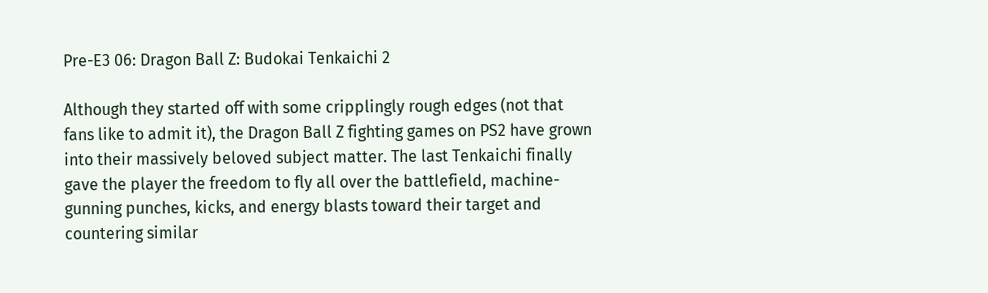Pre-E3 06: Dragon Ball Z: Budokai Tenkaichi 2

Although they started off with some cripplingly rough edges (not that fans like to admit it), the Dragon Ball Z fighting games on PS2 have grown into their massively beloved subject matter. The last Tenkaichi finally gave the player the freedom to fly all over the battlefield, machine-gunning punches, kicks, and energy blasts toward their target and countering similar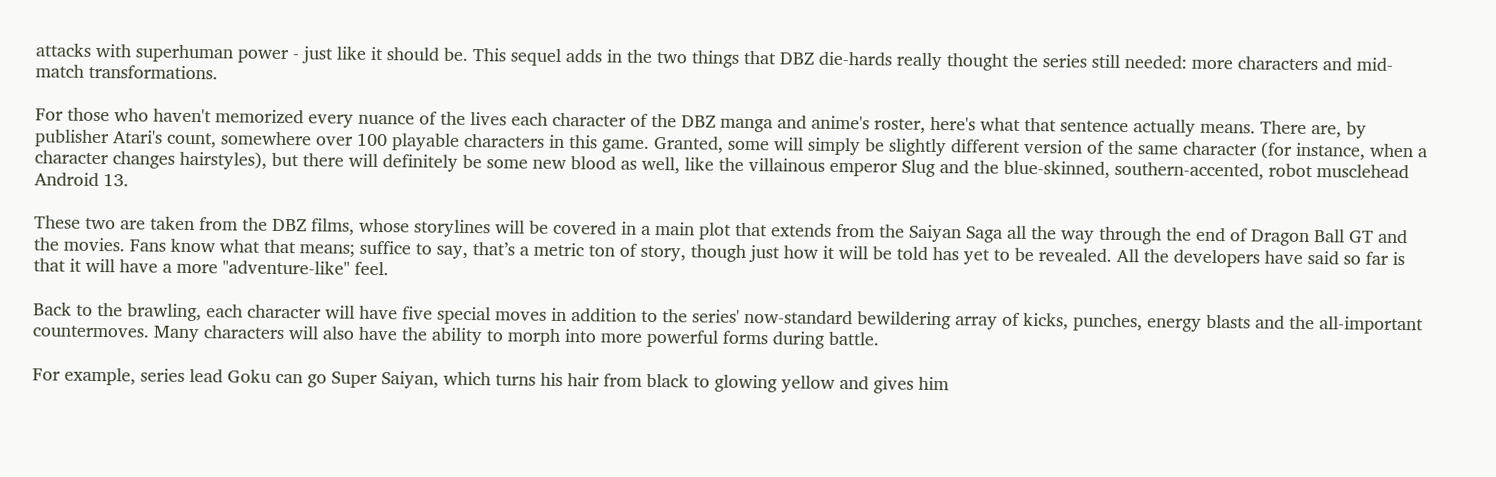attacks with superhuman power - just like it should be. This sequel adds in the two things that DBZ die-hards really thought the series still needed: more characters and mid-match transformations.

For those who haven't memorized every nuance of the lives each character of the DBZ manga and anime's roster, here's what that sentence actually means. There are, by publisher Atari's count, somewhere over 100 playable characters in this game. Granted, some will simply be slightly different version of the same character (for instance, when a character changes hairstyles), but there will definitely be some new blood as well, like the villainous emperor Slug and the blue-skinned, southern-accented, robot musclehead Android 13.

These two are taken from the DBZ films, whose storylines will be covered in a main plot that extends from the Saiyan Saga all the way through the end of Dragon Ball GT and the movies. Fans know what that means; suffice to say, that’s a metric ton of story, though just how it will be told has yet to be revealed. All the developers have said so far is that it will have a more "adventure-like" feel.

Back to the brawling, each character will have five special moves in addition to the series' now-standard bewildering array of kicks, punches, energy blasts and the all-important countermoves. Many characters will also have the ability to morph into more powerful forms during battle.

For example, series lead Goku can go Super Saiyan, which turns his hair from black to glowing yellow and gives him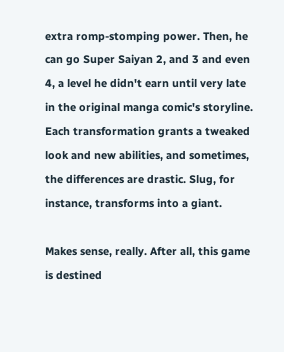extra romp-stomping power. Then, he can go Super Saiyan 2, and 3 and even 4, a level he didn't earn until very late in the original manga comic's storyline. Each transformation grants a tweaked look and new abilities, and sometimes, the differences are drastic. Slug, for instance, transforms into a giant.

Makes sense, really. After all, this game is destined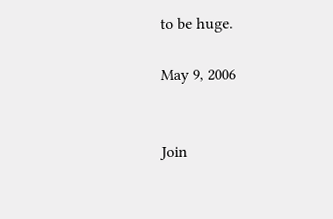to be huge.

May 9, 2006


Join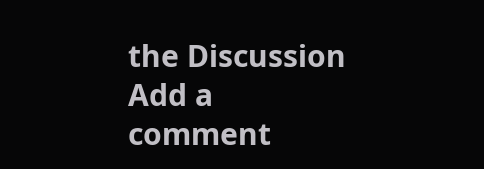the Discussion
Add a comment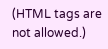(HTML tags are not allowed.)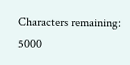Characters remaining: 5000